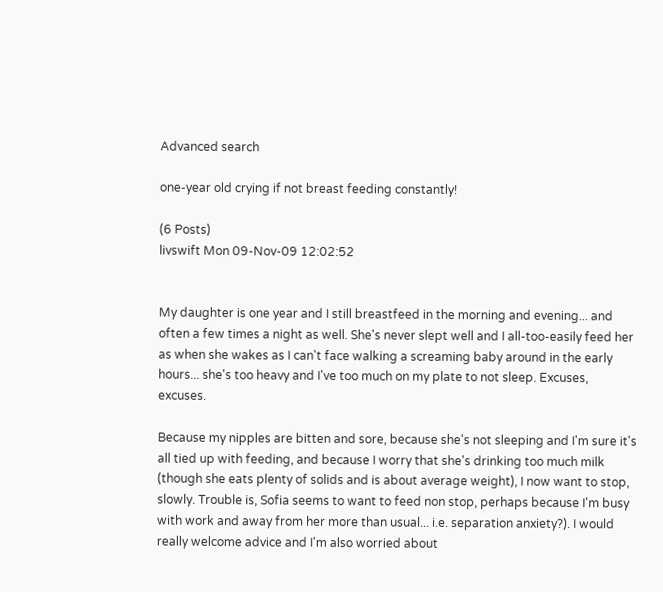Advanced search

one-year old crying if not breast feeding constantly!

(6 Posts)
livswift Mon 09-Nov-09 12:02:52


My daughter is one year and I still breastfeed in the morning and evening... and often a few times a night as well. She's never slept well and I all-too-easily feed her as when she wakes as I can't face walking a screaming baby around in the early hours... she's too heavy and I've too much on my plate to not sleep. Excuses, excuses.

Because my nipples are bitten and sore, because she's not sleeping and I'm sure it's all tied up with feeding, and because I worry that she's drinking too much milk (though she eats plenty of solids and is about average weight), I now want to stop, slowly. Trouble is, Sofia seems to want to feed non stop, perhaps because I'm busy with work and away from her more than usual... i.e. separation anxiety?). I would really welcome advice and I'm also worried about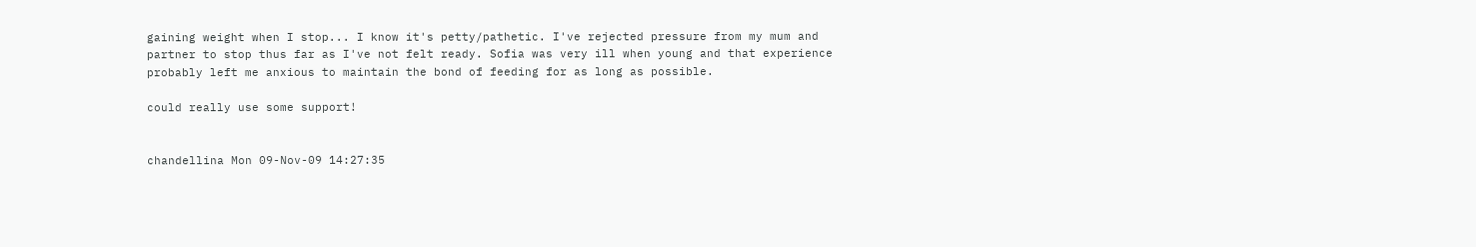gaining weight when I stop... I know it's petty/pathetic. I've rejected pressure from my mum and partner to stop thus far as I've not felt ready. Sofia was very ill when young and that experience probably left me anxious to maintain the bond of feeding for as long as possible.

could really use some support!


chandellina Mon 09-Nov-09 14:27:35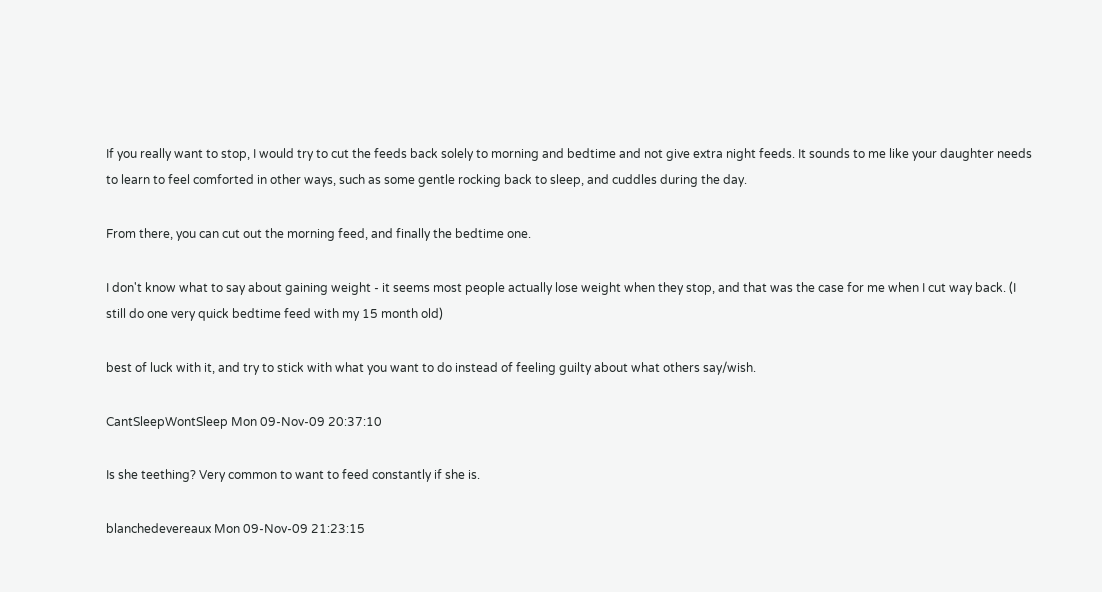If you really want to stop, I would try to cut the feeds back solely to morning and bedtime and not give extra night feeds. It sounds to me like your daughter needs to learn to feel comforted in other ways, such as some gentle rocking back to sleep, and cuddles during the day.

From there, you can cut out the morning feed, and finally the bedtime one.

I don't know what to say about gaining weight - it seems most people actually lose weight when they stop, and that was the case for me when I cut way back. (I still do one very quick bedtime feed with my 15 month old)

best of luck with it, and try to stick with what you want to do instead of feeling guilty about what others say/wish.

CantSleepWontSleep Mon 09-Nov-09 20:37:10

Is she teething? Very common to want to feed constantly if she is.

blanchedevereaux Mon 09-Nov-09 21:23:15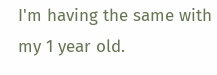I'm having the same with my 1 year old.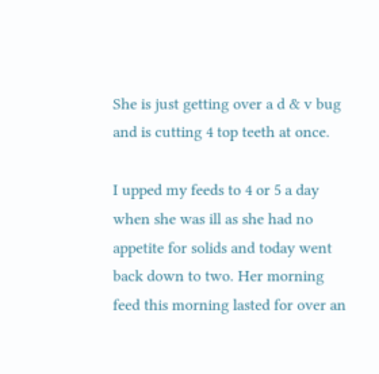She is just getting over a d & v bug and is cutting 4 top teeth at once.

I upped my feeds to 4 or 5 a day when she was ill as she had no appetite for solids and today went back down to two. Her morning feed this morning lasted for over an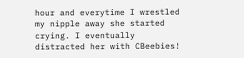hour and everytime I wrestled my nipple away she started crying. I eventually distracted her with CBeebies!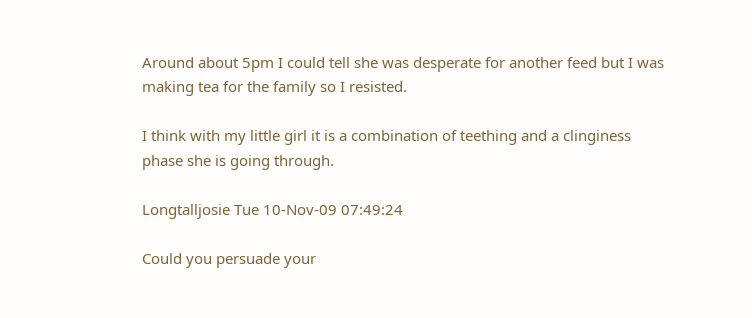Around about 5pm I could tell she was desperate for another feed but I was making tea for the family so I resisted.

I think with my little girl it is a combination of teething and a clinginess phase she is going through.

Longtalljosie Tue 10-Nov-09 07:49:24

Could you persuade your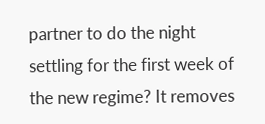partner to do the night settling for the first week of the new regime? It removes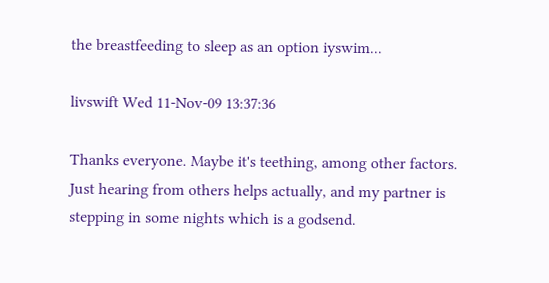the breastfeeding to sleep as an option iyswim...

livswift Wed 11-Nov-09 13:37:36

Thanks everyone. Maybe it's teething, among other factors. Just hearing from others helps actually, and my partner is stepping in some nights which is a godsend.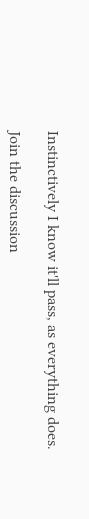Instinctively I know it'll pass, as everything does.

Join the discussion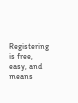Registering is free, easy, and means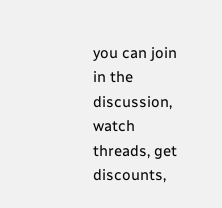you can join in the discussion, watch threads, get discounts,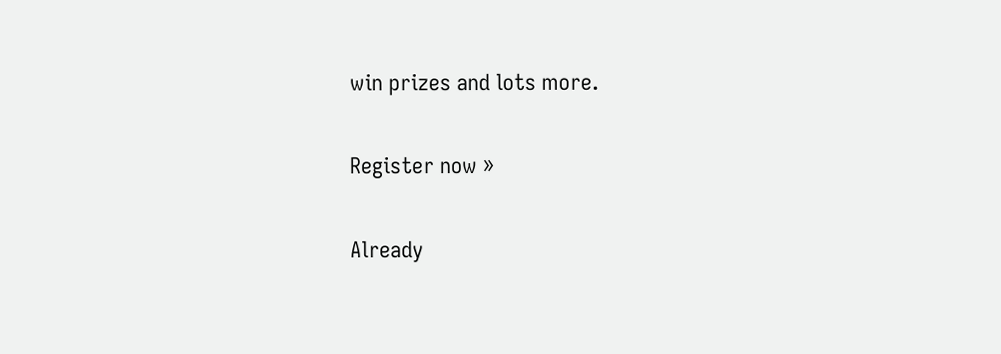win prizes and lots more.

Register now »

Already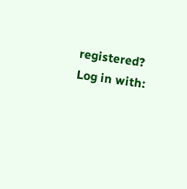registered? Log in with: